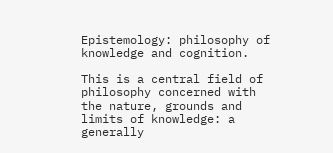Epistemology: philosophy of knowledge and cognition.

This is a central field of philosophy concerned with the nature, grounds and limits of knowledge: a generally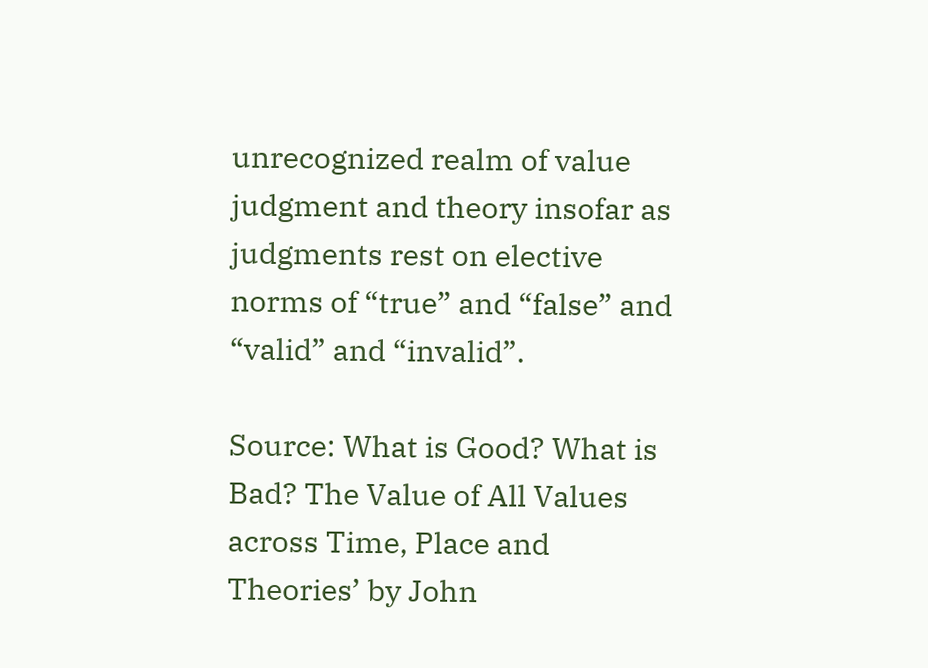unrecognized realm of value judgment and theory insofar as judgments rest on elective norms of “true” and “false” and “valid” and “invalid”.

Source: What is Good? What is Bad? The Value of All Values across Time, Place and Theories’ by John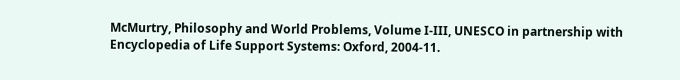McMurtry, Philosophy and World Problems, Volume I-III, UNESCO in partnership with Encyclopedia of Life Support Systems: Oxford, 2004-11.